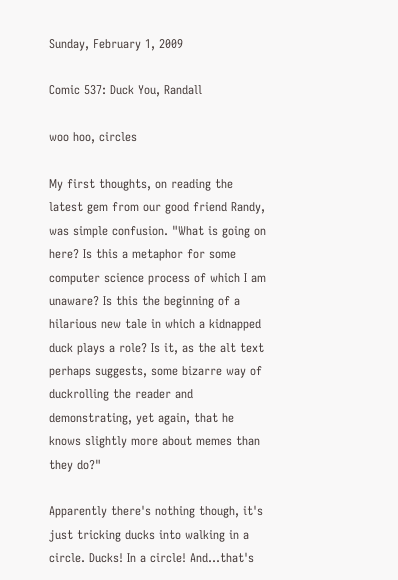Sunday, February 1, 2009

Comic 537: Duck You, Randall

woo hoo, circles

My first thoughts, on reading the latest gem from our good friend Randy, was simple confusion. "What is going on here? Is this a metaphor for some computer science process of which I am unaware? Is this the beginning of a hilarious new tale in which a kidnapped duck plays a role? Is it, as the alt text perhaps suggests, some bizarre way of duckrolling the reader and demonstrating, yet again, that he knows slightly more about memes than they do?"

Apparently there's nothing though, it's just tricking ducks into walking in a circle. Ducks! In a circle! And...that's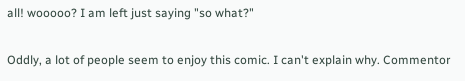all! wooooo? I am left just saying "so what?"

Oddly, a lot of people seem to enjoy this comic. I can't explain why. Commentor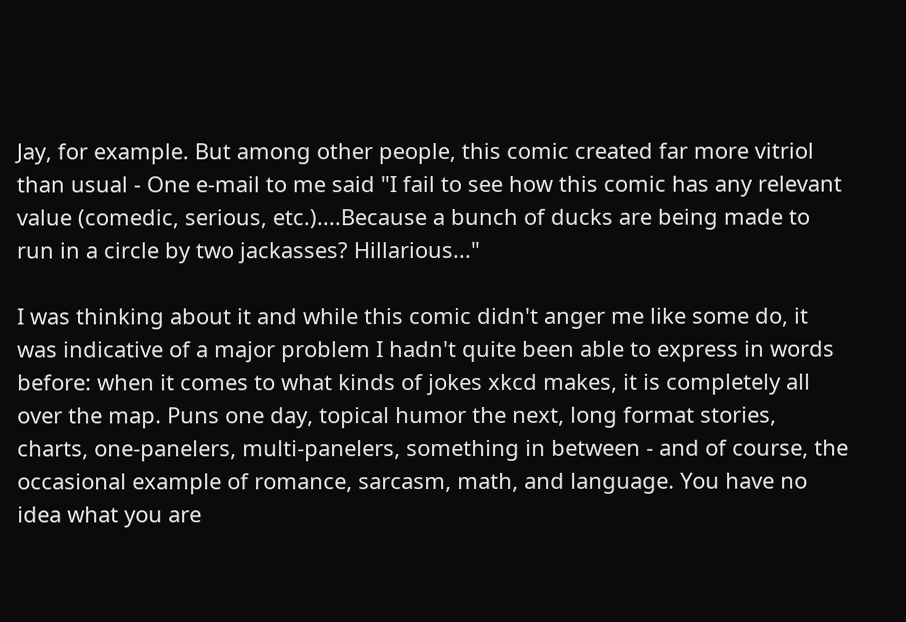Jay, for example. But among other people, this comic created far more vitriol than usual - One e-mail to me said "I fail to see how this comic has any relevant value (comedic, serious, etc.)....Because a bunch of ducks are being made to run in a circle by two jackasses? Hillarious..."

I was thinking about it and while this comic didn't anger me like some do, it was indicative of a major problem I hadn't quite been able to express in words before: when it comes to what kinds of jokes xkcd makes, it is completely all over the map. Puns one day, topical humor the next, long format stories, charts, one-panelers, multi-panelers, something in between - and of course, the occasional example of romance, sarcasm, math, and language. You have no idea what you are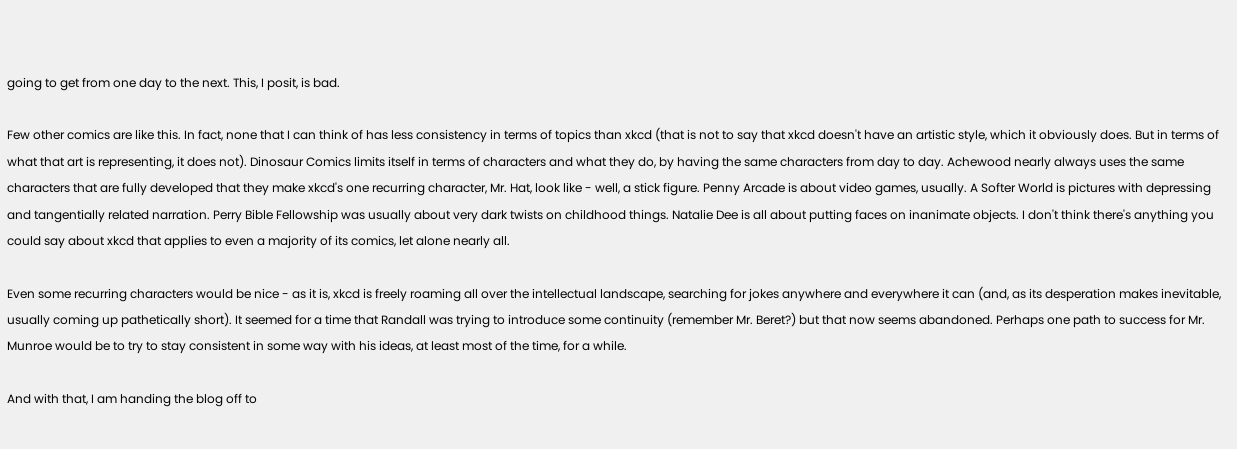going to get from one day to the next. This, I posit, is bad.

Few other comics are like this. In fact, none that I can think of has less consistency in terms of topics than xkcd (that is not to say that xkcd doesn't have an artistic style, which it obviously does. But in terms of what that art is representing, it does not). Dinosaur Comics limits itself in terms of characters and what they do, by having the same characters from day to day. Achewood nearly always uses the same characters that are fully developed that they make xkcd's one recurring character, Mr. Hat, look like - well, a stick figure. Penny Arcade is about video games, usually. A Softer World is pictures with depressing and tangentially related narration. Perry Bible Fellowship was usually about very dark twists on childhood things. Natalie Dee is all about putting faces on inanimate objects. I don't think there's anything you could say about xkcd that applies to even a majority of its comics, let alone nearly all.

Even some recurring characters would be nice - as it is, xkcd is freely roaming all over the intellectual landscape, searching for jokes anywhere and everywhere it can (and, as its desperation makes inevitable, usually coming up pathetically short). It seemed for a time that Randall was trying to introduce some continuity (remember Mr. Beret?) but that now seems abandoned. Perhaps one path to success for Mr. Munroe would be to try to stay consistent in some way with his ideas, at least most of the time, for a while.

And with that, I am handing the blog off to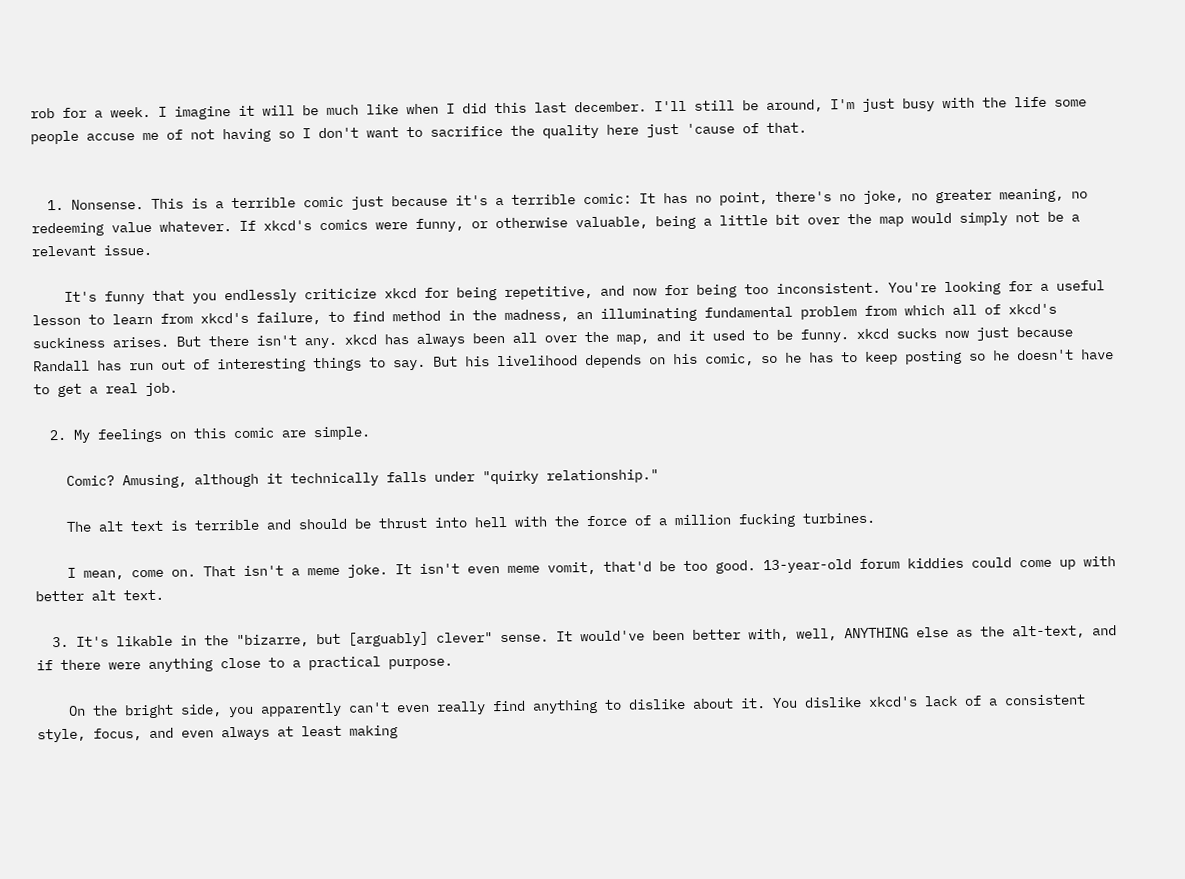rob for a week. I imagine it will be much like when I did this last december. I'll still be around, I'm just busy with the life some people accuse me of not having so I don't want to sacrifice the quality here just 'cause of that.


  1. Nonsense. This is a terrible comic just because it's a terrible comic: It has no point, there's no joke, no greater meaning, no redeeming value whatever. If xkcd's comics were funny, or otherwise valuable, being a little bit over the map would simply not be a relevant issue.

    It's funny that you endlessly criticize xkcd for being repetitive, and now for being too inconsistent. You're looking for a useful lesson to learn from xkcd's failure, to find method in the madness, an illuminating fundamental problem from which all of xkcd's suckiness arises. But there isn't any. xkcd has always been all over the map, and it used to be funny. xkcd sucks now just because Randall has run out of interesting things to say. But his livelihood depends on his comic, so he has to keep posting so he doesn't have to get a real job.

  2. My feelings on this comic are simple.

    Comic? Amusing, although it technically falls under "quirky relationship."

    The alt text is terrible and should be thrust into hell with the force of a million fucking turbines.

    I mean, come on. That isn't a meme joke. It isn't even meme vomit, that'd be too good. 13-year-old forum kiddies could come up with better alt text.

  3. It's likable in the "bizarre, but [arguably] clever" sense. It would've been better with, well, ANYTHING else as the alt-text, and if there were anything close to a practical purpose.

    On the bright side, you apparently can't even really find anything to dislike about it. You dislike xkcd's lack of a consistent style, focus, and even always at least making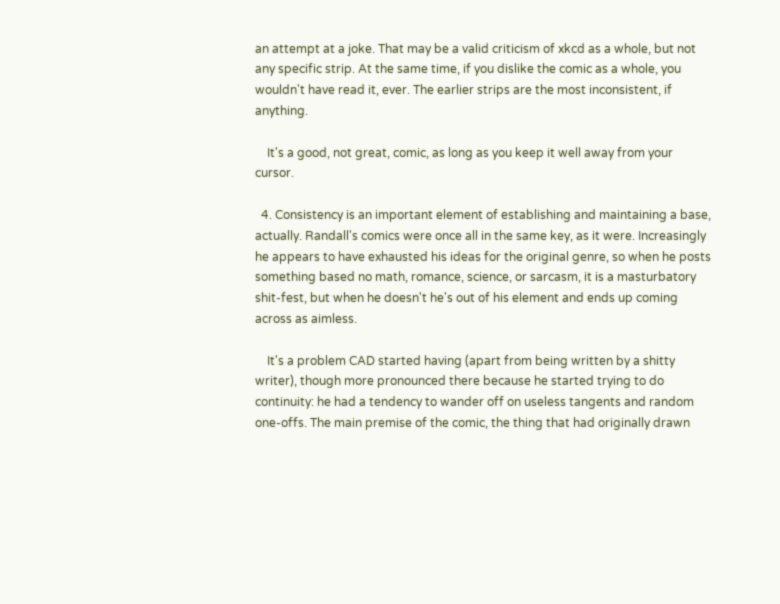an attempt at a joke. That may be a valid criticism of xkcd as a whole, but not any specific strip. At the same time, if you dislike the comic as a whole, you wouldn't have read it, ever. The earlier strips are the most inconsistent, if anything.

    It's a good, not great, comic, as long as you keep it well away from your cursor.

  4. Consistency is an important element of establishing and maintaining a base, actually. Randall's comics were once all in the same key, as it were. Increasingly he appears to have exhausted his ideas for the original genre, so when he posts something based no math, romance, science, or sarcasm, it is a masturbatory shit-fest, but when he doesn't he's out of his element and ends up coming across as aimless.

    It's a problem CAD started having (apart from being written by a shitty writer), though more pronounced there because he started trying to do continuity: he had a tendency to wander off on useless tangents and random one-offs. The main premise of the comic, the thing that had originally drawn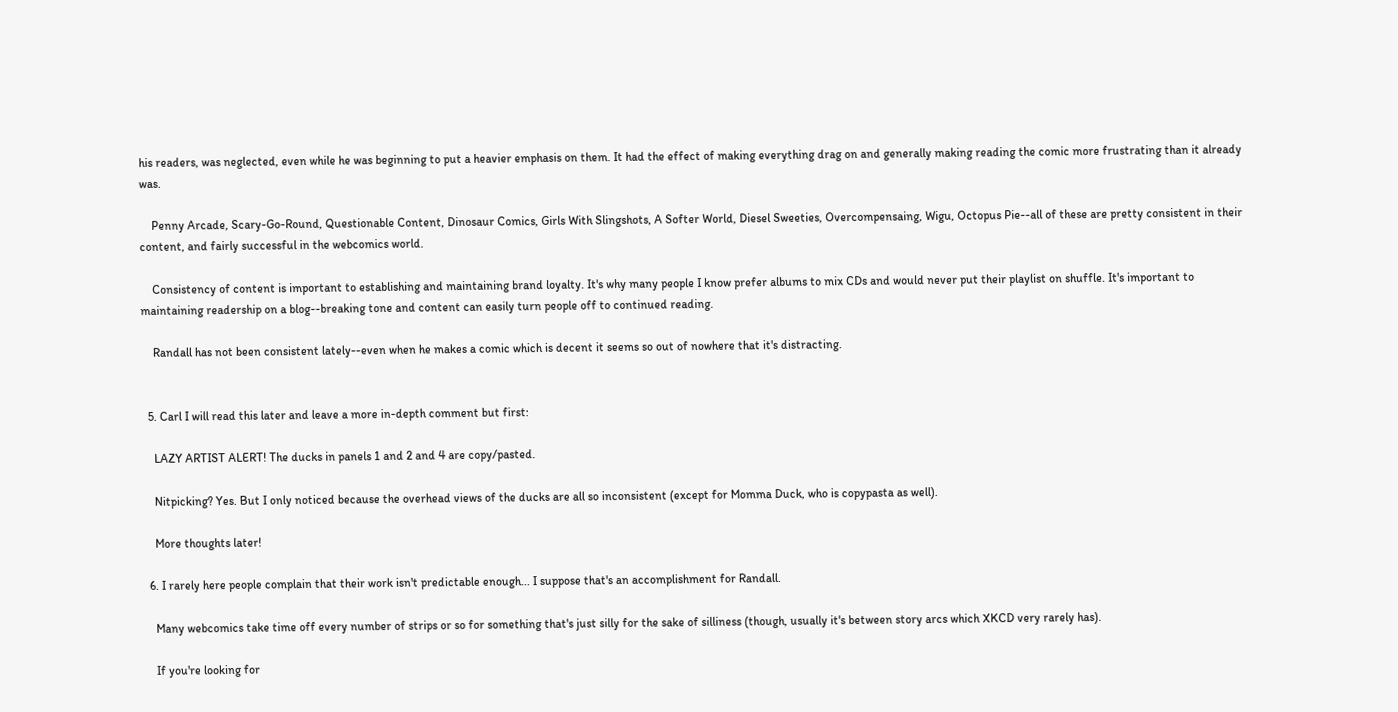his readers, was neglected, even while he was beginning to put a heavier emphasis on them. It had the effect of making everything drag on and generally making reading the comic more frustrating than it already was.

    Penny Arcade, Scary-Go-Round, Questionable Content, Dinosaur Comics, Girls With Slingshots, A Softer World, Diesel Sweeties, Overcompensaing, Wigu, Octopus Pie--all of these are pretty consistent in their content, and fairly successful in the webcomics world.

    Consistency of content is important to establishing and maintaining brand loyalty. It's why many people I know prefer albums to mix CDs and would never put their playlist on shuffle. It's important to maintaining readership on a blog--breaking tone and content can easily turn people off to continued reading.

    Randall has not been consistent lately--even when he makes a comic which is decent it seems so out of nowhere that it's distracting.


  5. Carl I will read this later and leave a more in-depth comment but first:

    LAZY ARTIST ALERT! The ducks in panels 1 and 2 and 4 are copy/pasted.

    Nitpicking? Yes. But I only noticed because the overhead views of the ducks are all so inconsistent (except for Momma Duck, who is copypasta as well).

    More thoughts later!

  6. I rarely here people complain that their work isn't predictable enough... I suppose that's an accomplishment for Randall.

    Many webcomics take time off every number of strips or so for something that's just silly for the sake of silliness (though, usually it's between story arcs which XKCD very rarely has).

    If you're looking for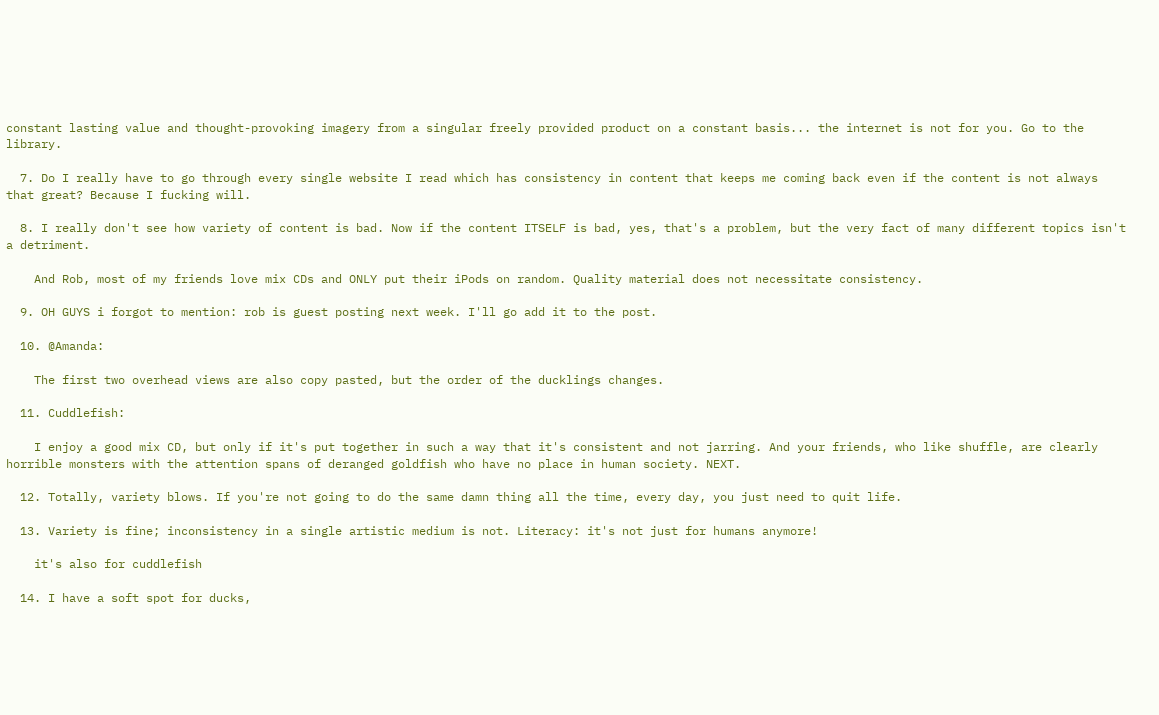constant lasting value and thought-provoking imagery from a singular freely provided product on a constant basis... the internet is not for you. Go to the library.

  7. Do I really have to go through every single website I read which has consistency in content that keeps me coming back even if the content is not always that great? Because I fucking will.

  8. I really don't see how variety of content is bad. Now if the content ITSELF is bad, yes, that's a problem, but the very fact of many different topics isn't a detriment.

    And Rob, most of my friends love mix CDs and ONLY put their iPods on random. Quality material does not necessitate consistency.

  9. OH GUYS i forgot to mention: rob is guest posting next week. I'll go add it to the post.

  10. @Amanda:

    The first two overhead views are also copy pasted, but the order of the ducklings changes.

  11. Cuddlefish:

    I enjoy a good mix CD, but only if it's put together in such a way that it's consistent and not jarring. And your friends, who like shuffle, are clearly horrible monsters with the attention spans of deranged goldfish who have no place in human society. NEXT.

  12. Totally, variety blows. If you're not going to do the same damn thing all the time, every day, you just need to quit life.

  13. Variety is fine; inconsistency in a single artistic medium is not. Literacy: it's not just for humans anymore!

    it's also for cuddlefish

  14. I have a soft spot for ducks,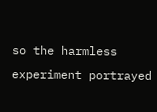so the harmless experiment portrayed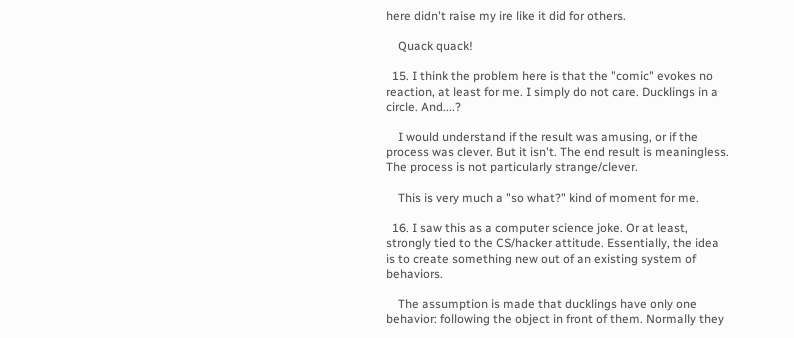here didn't raise my ire like it did for others.

    Quack quack!

  15. I think the problem here is that the "comic" evokes no reaction, at least for me. I simply do not care. Ducklings in a circle. And....?

    I would understand if the result was amusing, or if the process was clever. But it isn't. The end result is meaningless. The process is not particularly strange/clever.

    This is very much a "so what?" kind of moment for me.

  16. I saw this as a computer science joke. Or at least, strongly tied to the CS/hacker attitude. Essentially, the idea is to create something new out of an existing system of behaviors.

    The assumption is made that ducklings have only one behavior: following the object in front of them. Normally they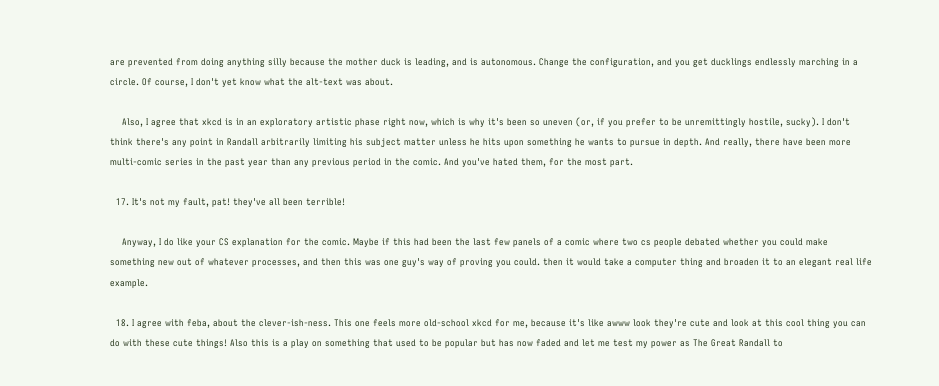are prevented from doing anything silly because the mother duck is leading, and is autonomous. Change the configuration, and you get ducklings endlessly marching in a circle. Of course, I don't yet know what the alt-text was about.

    Also, I agree that xkcd is in an exploratory artistic phase right now, which is why it's been so uneven (or, if you prefer to be unremittingly hostile, sucky). I don't think there's any point in Randall arbitrarily limiting his subject matter unless he hits upon something he wants to pursue in depth. And really, there have been more multi-comic series in the past year than any previous period in the comic. And you've hated them, for the most part.

  17. It's not my fault, pat! they've all been terrible!

    Anyway, I do like your CS explanation for the comic. Maybe if this had been the last few panels of a comic where two cs people debated whether you could make something new out of whatever processes, and then this was one guy's way of proving you could. then it would take a computer thing and broaden it to an elegant real life example.

  18. I agree with feba, about the clever-ish-ness. This one feels more old-school xkcd for me, because it's like awww look they're cute and look at this cool thing you can do with these cute things! Also this is a play on something that used to be popular but has now faded and let me test my power as The Great Randall to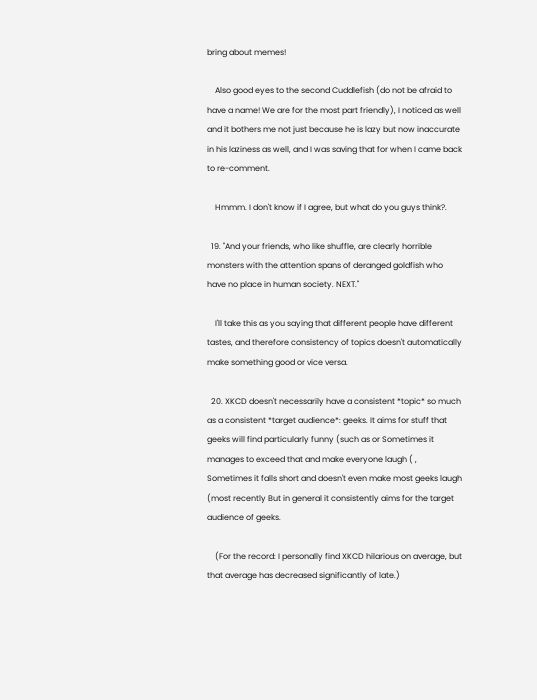bring about memes!

    Also good eyes to the second Cuddlefish (do not be afraid to have a name! We are for the most part friendly), I noticed as well and it bothers me not just because he is lazy but now inaccurate in his laziness as well, and I was saving that for when I came back to re-comment.

    Hmmm. I don't know if I agree, but what do you guys think?.

  19. "And your friends, who like shuffle, are clearly horrible monsters with the attention spans of deranged goldfish who have no place in human society. NEXT."

    I'll take this as you saying that different people have different tastes, and therefore consistency of topics doesn't automatically make something good or vice versa.

  20. XKCD doesn't necessarily have a consistent *topic* so much as a consistent *target audience*: geeks. It aims for stuff that geeks will find particularly funny (such as or Sometimes it manages to exceed that and make everyone laugh ( , Sometimes it falls short and doesn't even make most geeks laugh (most recently But in general it consistently aims for the target audience of geeks.

    (For the record: I personally find XKCD hilarious on average, but that average has decreased significantly of late.)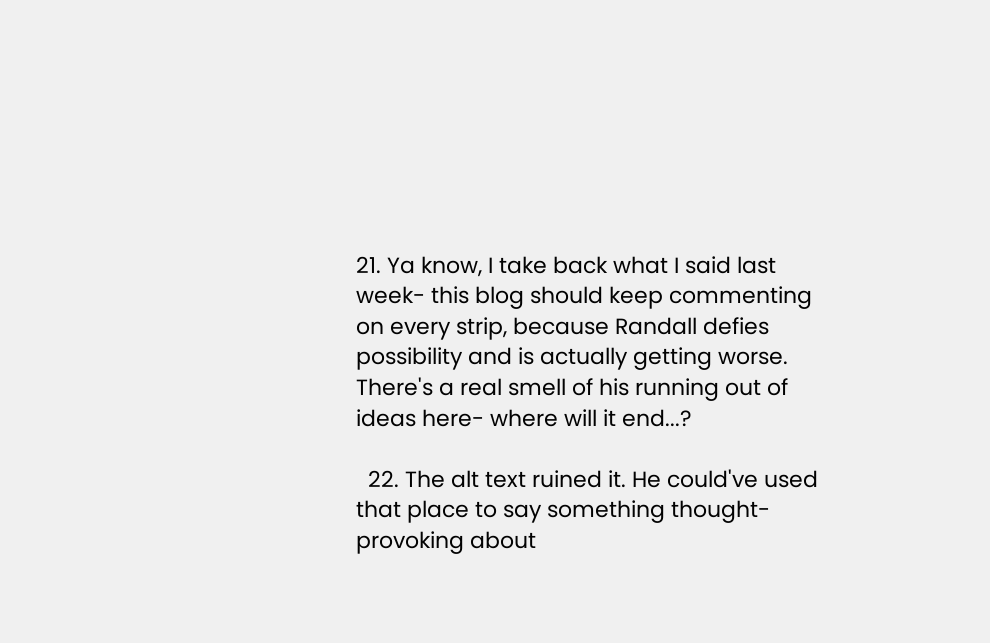21. Ya know, I take back what I said last week- this blog should keep commenting on every strip, because Randall defies possibility and is actually getting worse. There's a real smell of his running out of ideas here- where will it end...?

  22. The alt text ruined it. He could've used that place to say something thought-provoking about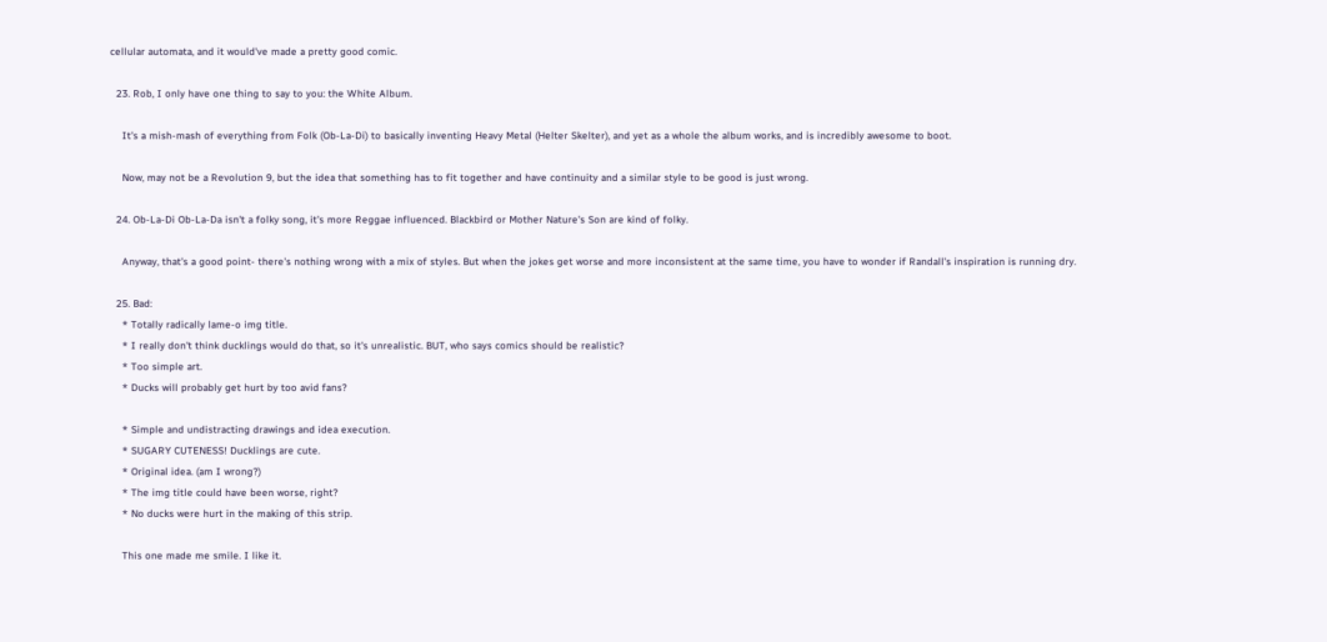cellular automata, and it would've made a pretty good comic.

  23. Rob, I only have one thing to say to you: the White Album.

    It's a mish-mash of everything from Folk (Ob-La-Di) to basically inventing Heavy Metal (Helter Skelter), and yet as a whole the album works, and is incredibly awesome to boot.

    Now, may not be a Revolution 9, but the idea that something has to fit together and have continuity and a similar style to be good is just wrong.

  24. Ob-La-Di Ob-La-Da isn't a folky song, it's more Reggae influenced. Blackbird or Mother Nature's Son are kind of folky.

    Anyway, that's a good point- there's nothing wrong with a mix of styles. But when the jokes get worse and more inconsistent at the same time, you have to wonder if Randall's inspiration is running dry.

  25. Bad:
    * Totally radically lame-o img title.
    * I really don't think ducklings would do that, so it's unrealistic. BUT, who says comics should be realistic?
    * Too simple art.
    * Ducks will probably get hurt by too avid fans?

    * Simple and undistracting drawings and idea execution.
    * SUGARY CUTENESS! Ducklings are cute.
    * Original idea. (am I wrong?)
    * The img title could have been worse, right?
    * No ducks were hurt in the making of this strip.

    This one made me smile. I like it.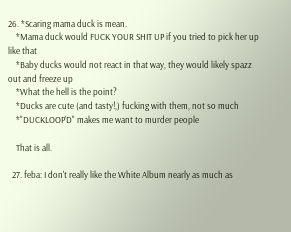26. *Scaring mama duck is mean.
    *Mama duck would FUCK YOUR SHIT UP if you tried to pick her up like that
    *Baby ducks would not react in that way, they would likely spazz out and freeze up
    *What the hell is the point?
    *Ducks are cute (and tasty!,) fucking with them, not so much
    *"DUCKLOOP'D" makes me want to murder people

    That is all.

  27. feba: I don't really like the White Album nearly as much as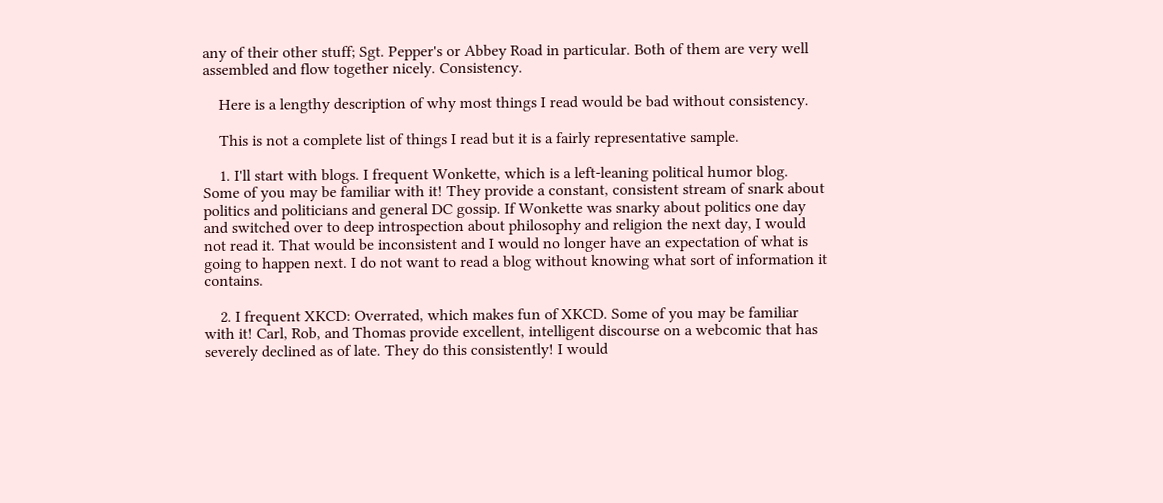any of their other stuff; Sgt. Pepper's or Abbey Road in particular. Both of them are very well assembled and flow together nicely. Consistency.

    Here is a lengthy description of why most things I read would be bad without consistency.

    This is not a complete list of things I read but it is a fairly representative sample.

    1. I'll start with blogs. I frequent Wonkette, which is a left-leaning political humor blog. Some of you may be familiar with it! They provide a constant, consistent stream of snark about politics and politicians and general DC gossip. If Wonkette was snarky about politics one day and switched over to deep introspection about philosophy and religion the next day, I would not read it. That would be inconsistent and I would no longer have an expectation of what is going to happen next. I do not want to read a blog without knowing what sort of information it contains.

    2. I frequent XKCD: Overrated, which makes fun of XKCD. Some of you may be familiar with it! Carl, Rob, and Thomas provide excellent, intelligent discourse on a webcomic that has severely declined as of late. They do this consistently! I would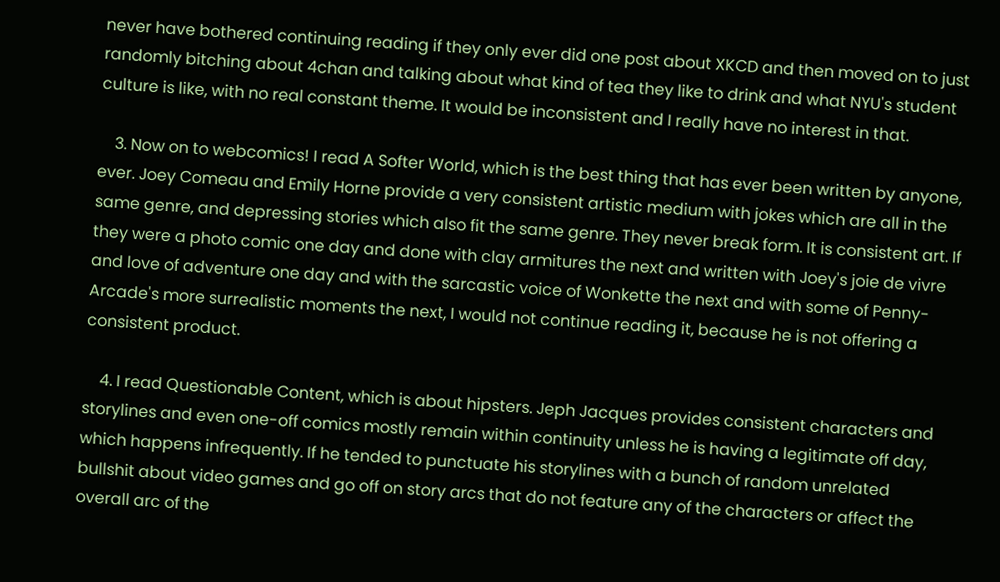never have bothered continuing reading if they only ever did one post about XKCD and then moved on to just randomly bitching about 4chan and talking about what kind of tea they like to drink and what NYU's student culture is like, with no real constant theme. It would be inconsistent and I really have no interest in that.

    3. Now on to webcomics! I read A Softer World, which is the best thing that has ever been written by anyone, ever. Joey Comeau and Emily Horne provide a very consistent artistic medium with jokes which are all in the same genre, and depressing stories which also fit the same genre. They never break form. It is consistent art. If they were a photo comic one day and done with clay armitures the next and written with Joey's joie de vivre and love of adventure one day and with the sarcastic voice of Wonkette the next and with some of Penny-Arcade's more surrealistic moments the next, I would not continue reading it, because he is not offering a consistent product.

    4. I read Questionable Content, which is about hipsters. Jeph Jacques provides consistent characters and storylines and even one-off comics mostly remain within continuity unless he is having a legitimate off day, which happens infrequently. If he tended to punctuate his storylines with a bunch of random unrelated bullshit about video games and go off on story arcs that do not feature any of the characters or affect the overall arc of the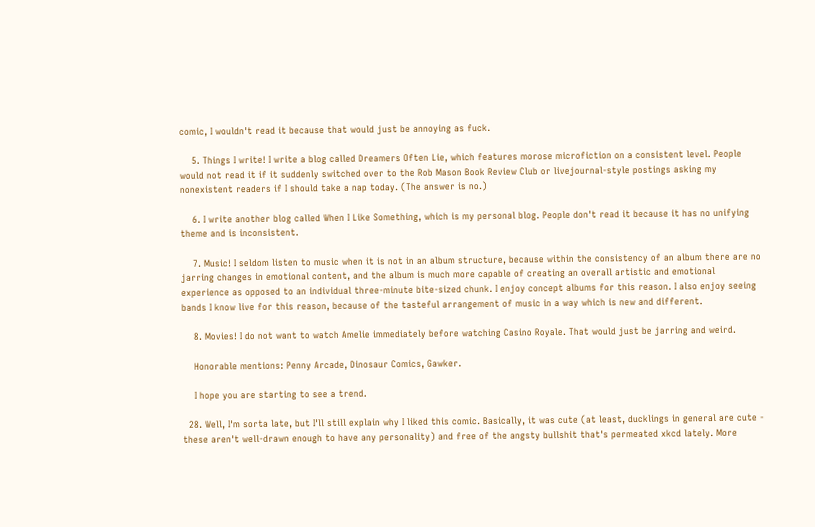comic, I wouldn't read it because that would just be annoying as fuck.

    5. Things I write! I write a blog called Dreamers Often Lie, which features morose microfiction on a consistent level. People would not read it if it suddenly switched over to the Rob Mason Book Review Club or livejournal-style postings asking my nonexistent readers if I should take a nap today. (The answer is no.)

    6. I write another blog called When I Like Something, which is my personal blog. People don't read it because it has no unifying theme and is inconsistent.

    7. Music! I seldom listen to music when it is not in an album structure, because within the consistency of an album there are no jarring changes in emotional content, and the album is much more capable of creating an overall artistic and emotional experience as opposed to an individual three-minute bite-sized chunk. I enjoy concept albums for this reason. I also enjoy seeing bands I know live for this reason, because of the tasteful arrangement of music in a way which is new and different.

    8. Movies! I do not want to watch Amelie immediately before watching Casino Royale. That would just be jarring and weird.

    Honorable mentions: Penny Arcade, Dinosaur Comics, Gawker.

    I hope you are starting to see a trend.

  28. Well, I'm sorta late, but I'll still explain why I liked this comic. Basically, it was cute (at least, ducklings in general are cute - these aren't well-drawn enough to have any personality) and free of the angsty bullshit that's permeated xkcd lately. More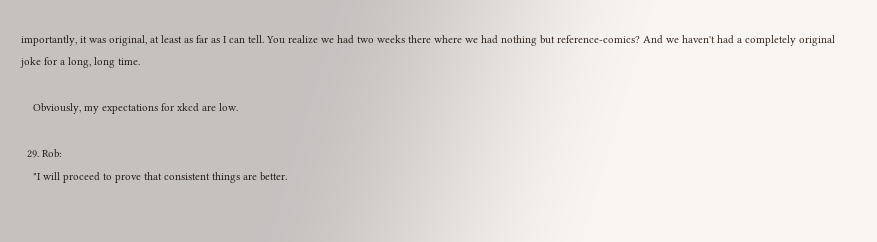importantly, it was original, at least as far as I can tell. You realize we had two weeks there where we had nothing but reference-comics? And we haven't had a completely original joke for a long, long time.

    Obviously, my expectations for xkcd are low.

  29. Rob:
    "I will proceed to prove that consistent things are better.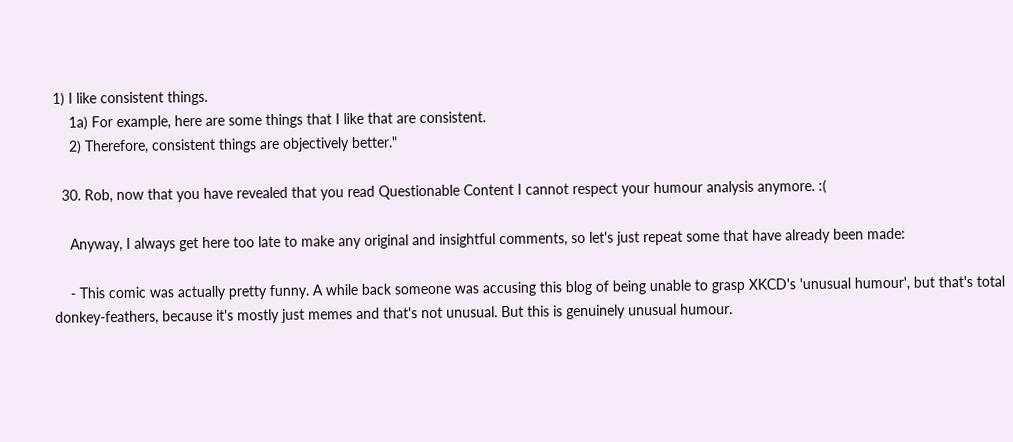1) I like consistent things.
    1a) For example, here are some things that I like that are consistent.
    2) Therefore, consistent things are objectively better."

  30. Rob, now that you have revealed that you read Questionable Content I cannot respect your humour analysis anymore. :(

    Anyway, I always get here too late to make any original and insightful comments, so let's just repeat some that have already been made:

    - This comic was actually pretty funny. A while back someone was accusing this blog of being unable to grasp XKCD's 'unusual humour', but that's total donkey-feathers, because it's mostly just memes and that's not unusual. But this is genuinely unusual humour.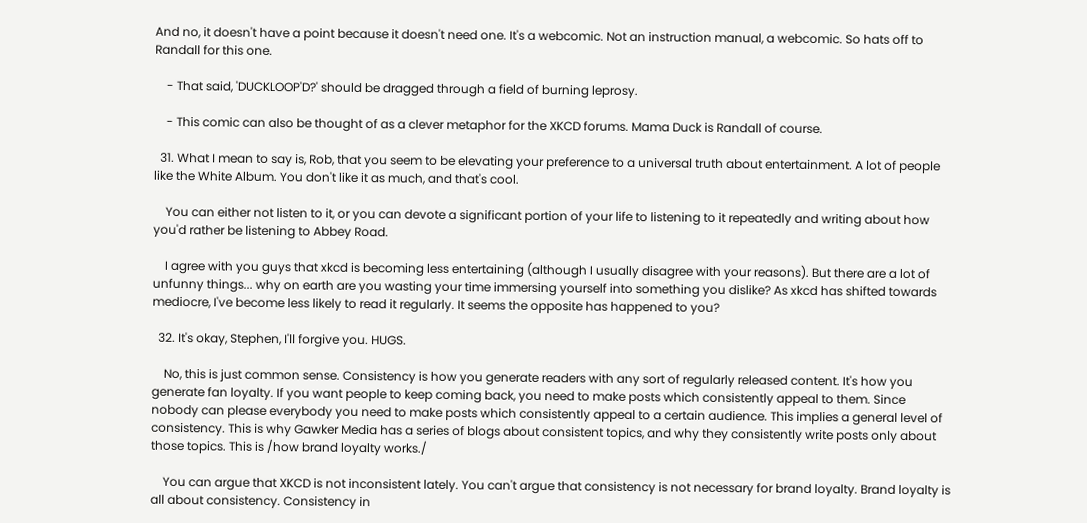And no, it doesn't have a point because it doesn't need one. It's a webcomic. Not an instruction manual, a webcomic. So hats off to Randall for this one.

    - That said, 'DUCKLOOP'D?' should be dragged through a field of burning leprosy.

    - This comic can also be thought of as a clever metaphor for the XKCD forums. Mama Duck is Randall of course.

  31. What I mean to say is, Rob, that you seem to be elevating your preference to a universal truth about entertainment. A lot of people like the White Album. You don't like it as much, and that's cool.

    You can either not listen to it, or you can devote a significant portion of your life to listening to it repeatedly and writing about how you'd rather be listening to Abbey Road.

    I agree with you guys that xkcd is becoming less entertaining (although I usually disagree with your reasons). But there are a lot of unfunny things... why on earth are you wasting your time immersing yourself into something you dislike? As xkcd has shifted towards mediocre, I've become less likely to read it regularly. It seems the opposite has happened to you?

  32. It's okay, Stephen, I'll forgive you. HUGS.

    No, this is just common sense. Consistency is how you generate readers with any sort of regularly released content. It's how you generate fan loyalty. If you want people to keep coming back, you need to make posts which consistently appeal to them. Since nobody can please everybody you need to make posts which consistently appeal to a certain audience. This implies a general level of consistency. This is why Gawker Media has a series of blogs about consistent topics, and why they consistently write posts only about those topics. This is /how brand loyalty works./

    You can argue that XKCD is not inconsistent lately. You can't argue that consistency is not necessary for brand loyalty. Brand loyalty is all about consistency. Consistency in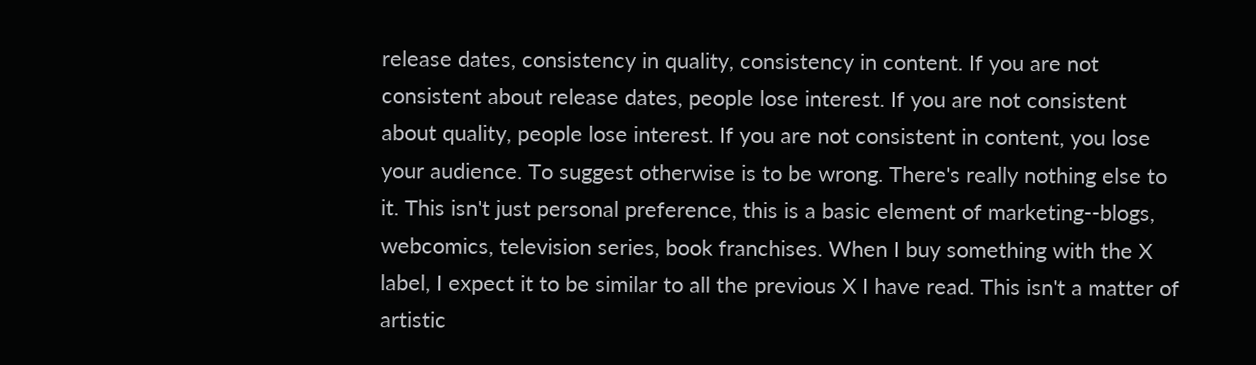release dates, consistency in quality, consistency in content. If you are not consistent about release dates, people lose interest. If you are not consistent about quality, people lose interest. If you are not consistent in content, you lose your audience. To suggest otherwise is to be wrong. There's really nothing else to it. This isn't just personal preference, this is a basic element of marketing--blogs, webcomics, television series, book franchises. When I buy something with the X label, I expect it to be similar to all the previous X I have read. This isn't a matter of artistic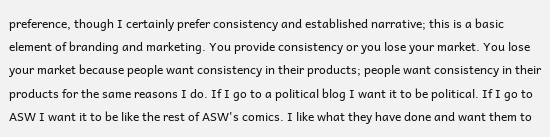preference, though I certainly prefer consistency and established narrative; this is a basic element of branding and marketing. You provide consistency or you lose your market. You lose your market because people want consistency in their products; people want consistency in their products for the same reasons I do. If I go to a political blog I want it to be political. If I go to ASW I want it to be like the rest of ASW's comics. I like what they have done and want them to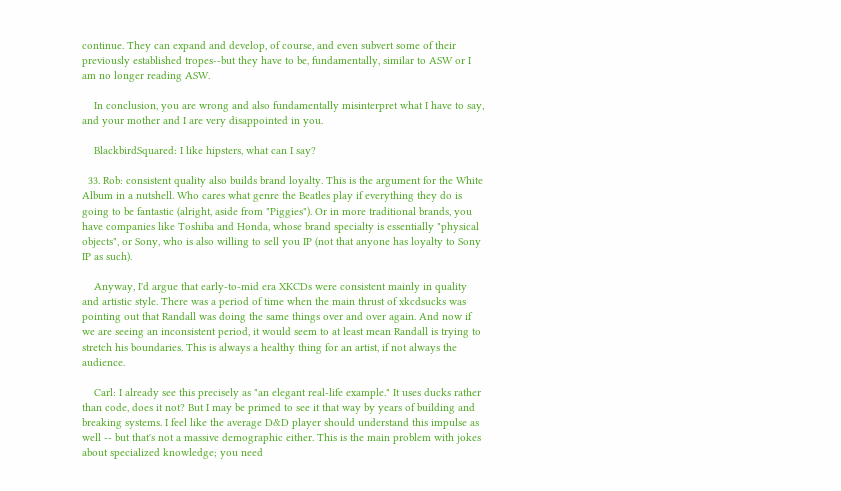continue. They can expand and develop, of course, and even subvert some of their previously established tropes--but they have to be, fundamentally, similar to ASW or I am no longer reading ASW.

    In conclusion, you are wrong and also fundamentally misinterpret what I have to say, and your mother and I are very disappointed in you.

    BlackbirdSquared: I like hipsters, what can I say?

  33. Rob: consistent quality also builds brand loyalty. This is the argument for the White Album in a nutshell. Who cares what genre the Beatles play if everything they do is going to be fantastic (alright, aside from "Piggies"). Or in more traditional brands, you have companies like Toshiba and Honda, whose brand specialty is essentially "physical objects", or Sony, who is also willing to sell you IP (not that anyone has loyalty to Sony IP as such).

    Anyway, I'd argue that early-to-mid era XKCDs were consistent mainly in quality and artistic style. There was a period of time when the main thrust of xkcdsucks was pointing out that Randall was doing the same things over and over again. And now if we are seeing an inconsistent period, it would seem to at least mean Randall is trying to stretch his boundaries. This is always a healthy thing for an artist, if not always the audience.

    Carl: I already see this precisely as "an elegant real-life example." It uses ducks rather than code, does it not? But I may be primed to see it that way by years of building and breaking systems. I feel like the average D&D player should understand this impulse as well -- but that's not a massive demographic either. This is the main problem with jokes about specialized knowledge; you need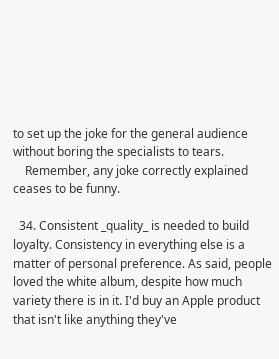to set up the joke for the general audience without boring the specialists to tears.
    Remember, any joke correctly explained ceases to be funny.

  34. Consistent _quality_ is needed to build loyalty. Consistency in everything else is a matter of personal preference. As said, people loved the white album, despite how much variety there is in it. I'd buy an Apple product that isn't like anything they've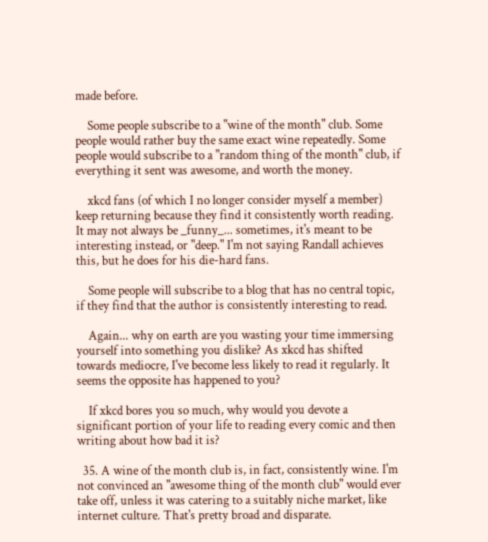made before.

    Some people subscribe to a "wine of the month" club. Some people would rather buy the same exact wine repeatedly. Some people would subscribe to a "random thing of the month" club, if everything it sent was awesome, and worth the money.

    xkcd fans (of which I no longer consider myself a member) keep returning because they find it consistently worth reading. It may not always be _funny_... sometimes, it's meant to be interesting instead, or "deep." I'm not saying Randall achieves this, but he does for his die-hard fans.

    Some people will subscribe to a blog that has no central topic, if they find that the author is consistently interesting to read.

    Again... why on earth are you wasting your time immersing yourself into something you dislike? As xkcd has shifted towards mediocre, I've become less likely to read it regularly. It seems the opposite has happened to you?

    If xkcd bores you so much, why would you devote a significant portion of your life to reading every comic and then writing about how bad it is?

  35. A wine of the month club is, in fact, consistently wine. I'm not convinced an "awesome thing of the month club" would ever take off, unless it was catering to a suitably niche market, like internet culture. That's pretty broad and disparate.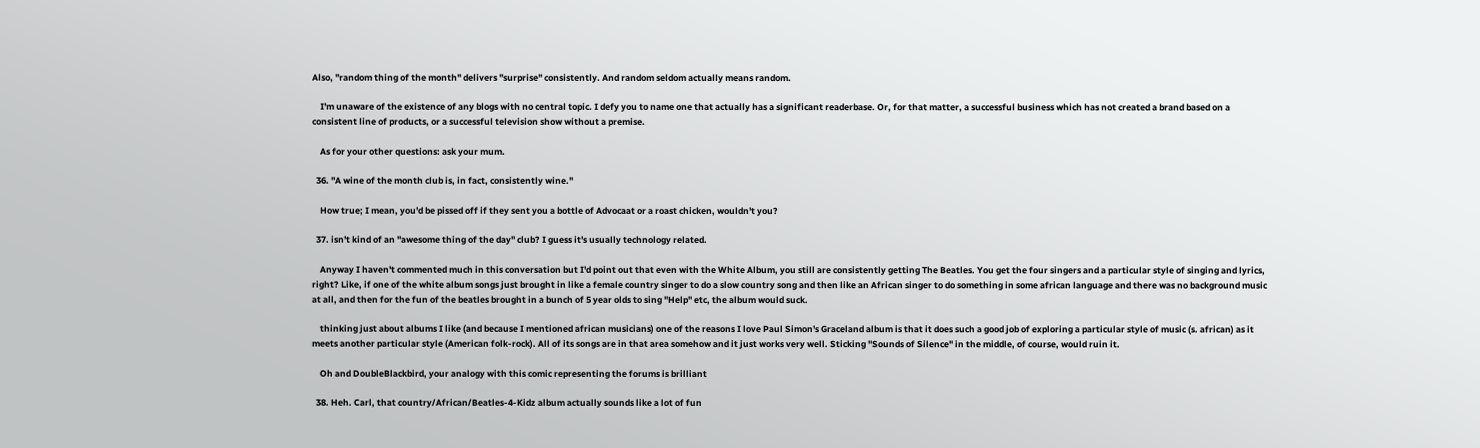Also, "random thing of the month" delivers "surprise" consistently. And random seldom actually means random.

    I'm unaware of the existence of any blogs with no central topic. I defy you to name one that actually has a significant readerbase. Or, for that matter, a successful business which has not created a brand based on a consistent line of products, or a successful television show without a premise.

    As for your other questions: ask your mum.

  36. "A wine of the month club is, in fact, consistently wine."

    How true; I mean, you'd be pissed off if they sent you a bottle of Advocaat or a roast chicken, wouldn't you?

  37. isn't kind of an "awesome thing of the day" club? I guess it's usually technology related.

    Anyway I haven't commented much in this conversation but I'd point out that even with the White Album, you still are consistently getting The Beatles. You get the four singers and a particular style of singing and lyrics, right? Like, if one of the white album songs just brought in like a female country singer to do a slow country song and then like an African singer to do something in some african language and there was no background music at all, and then for the fun of the beatles brought in a bunch of 5 year olds to sing "Help" etc, the album would suck.

    thinking just about albums I like (and because I mentioned african musicians) one of the reasons I love Paul Simon's Graceland album is that it does such a good job of exploring a particular style of music (s. african) as it meets another particular style (American folk-rock). All of its songs are in that area somehow and it just works very well. Sticking "Sounds of Silence" in the middle, of course, would ruin it.

    Oh and DoubleBlackbird, your analogy with this comic representing the forums is brilliant

  38. Heh. Carl, that country/African/Beatles-4-Kidz album actually sounds like a lot of fun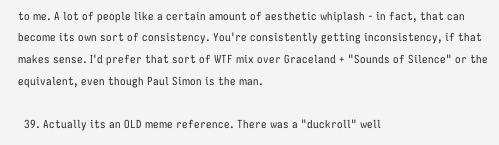to me. A lot of people like a certain amount of aesthetic whiplash - in fact, that can become its own sort of consistency. You're consistently getting inconsistency, if that makes sense. I'd prefer that sort of WTF mix over Graceland + "Sounds of Silence" or the equivalent, even though Paul Simon is the man.

  39. Actually its an OLD meme reference. There was a "duckroll" well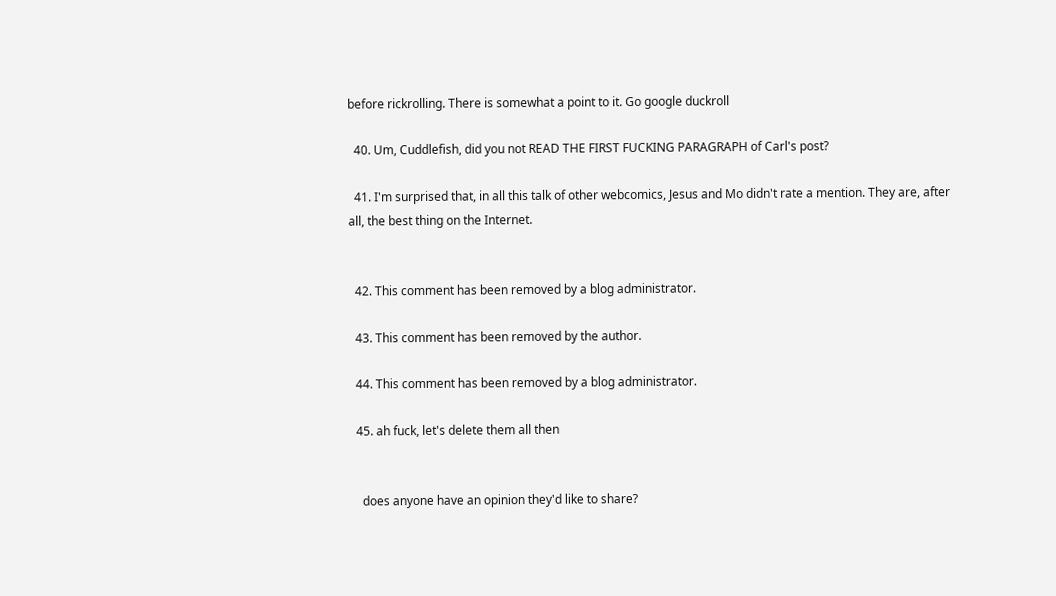before rickrolling. There is somewhat a point to it. Go google duckroll

  40. Um, Cuddlefish, did you not READ THE FIRST FUCKING PARAGRAPH of Carl's post?

  41. I'm surprised that, in all this talk of other webcomics, Jesus and Mo didn't rate a mention. They are, after all, the best thing on the Internet.


  42. This comment has been removed by a blog administrator.

  43. This comment has been removed by the author.

  44. This comment has been removed by a blog administrator.

  45. ah fuck, let's delete them all then


    does anyone have an opinion they'd like to share?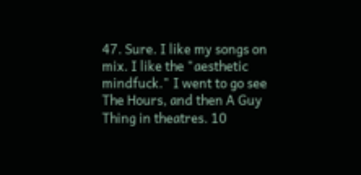47. Sure. I like my songs on mix. I like the "aesthetic mindfuck." I went to go see The Hours, and then A Guy Thing in theatres. 10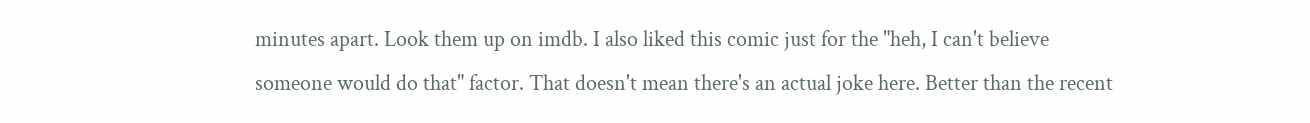minutes apart. Look them up on imdb. I also liked this comic just for the "heh, I can't believe someone would do that" factor. That doesn't mean there's an actual joke here. Better than the recent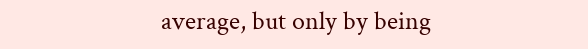average, but only by being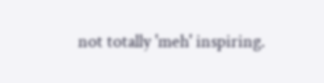not totally 'meh' inspiring.